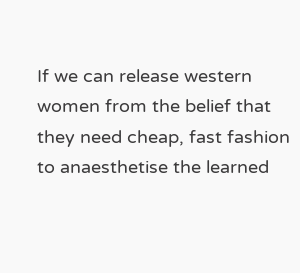If we can release western women from the belief that they need cheap, fast fashion to anaesthetise the learned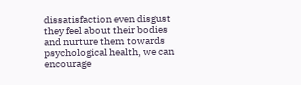dissatisfaction even disgust they feel about their bodies and nurture them towards psychological health, we can encourage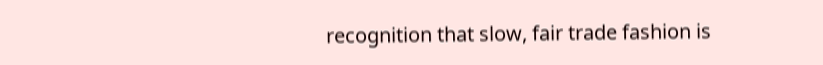recognition that slow, fair trade fashion is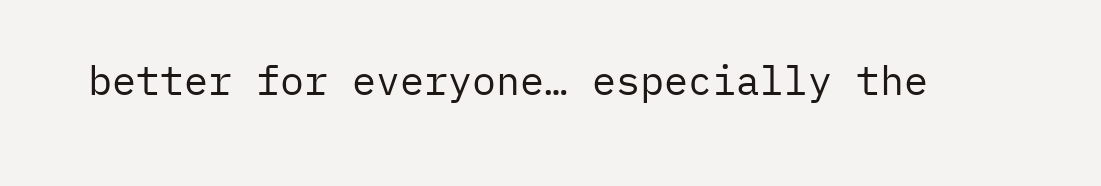better for everyone… especially the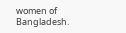women of Bangladesh.